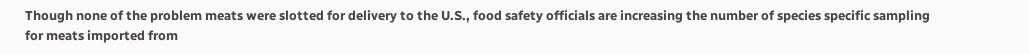Though none of the problem meats were slotted for delivery to the U.S., food safety officials are increasing the number of species specific sampling for meats imported from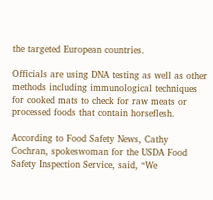the targeted European countries.

Officials are using DNA testing as well as other methods including immunological techniques for cooked mats to check for raw meats or processed foods that contain horseflesh.

According to Food Safety News, Cathy Cochran, spokeswoman for the USDA Food Safety Inspection Service, said, “We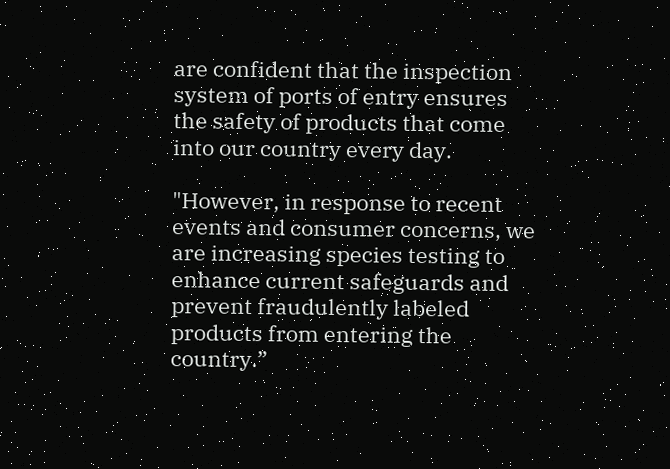are confident that the inspection system of ports of entry ensures the safety of products that come into our country every day.

"However, in response to recent events and consumer concerns, we are increasing species testing to enhance current safeguards and prevent fraudulently labeled products from entering the country.”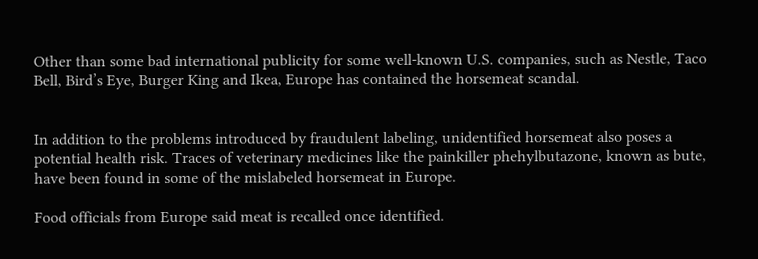Other than some bad international publicity for some well-known U.S. companies, such as Nestle, Taco Bell, Bird’s Eye, Burger King and Ikea, Europe has contained the horsemeat scandal.


In addition to the problems introduced by fraudulent labeling, unidentified horsemeat also poses a potential health risk. Traces of veterinary medicines like the painkiller phehylbutazone, known as bute, have been found in some of the mislabeled horsemeat in Europe.

Food officials from Europe said meat is recalled once identified.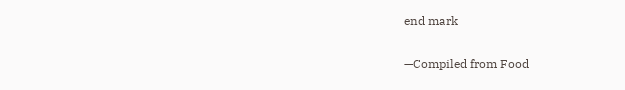end mark

—Compiled from Food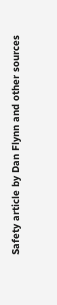Safety article by Dan Flynn and other sources